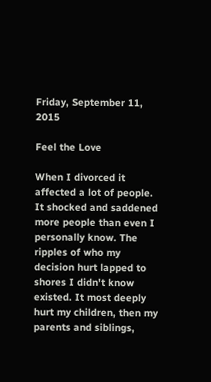Friday, September 11, 2015

Feel the Love

When I divorced it affected a lot of people. It shocked and saddened more people than even I personally know. The ripples of who my decision hurt lapped to shores I didn't know existed. It most deeply hurt my children, then my parents and siblings,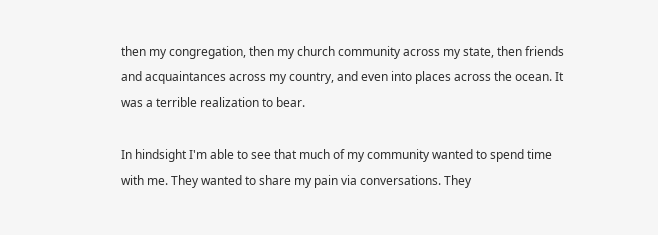then my congregation, then my church community across my state, then friends and acquaintances across my country, and even into places across the ocean. It was a terrible realization to bear.

In hindsight I'm able to see that much of my community wanted to spend time with me. They wanted to share my pain via conversations. They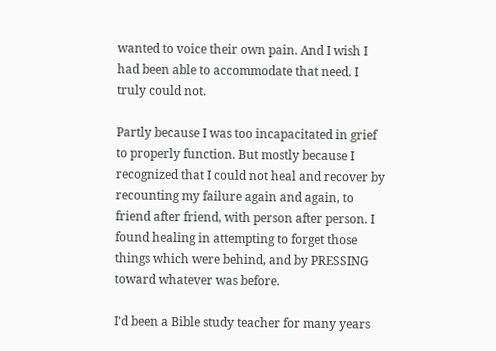wanted to voice their own pain. And I wish I had been able to accommodate that need. I truly could not.

Partly because I was too incapacitated in grief to properly function. But mostly because I recognized that I could not heal and recover by recounting my failure again and again, to friend after friend, with person after person. I found healing in attempting to forget those things which were behind, and by PRESSING toward whatever was before.

I'd been a Bible study teacher for many years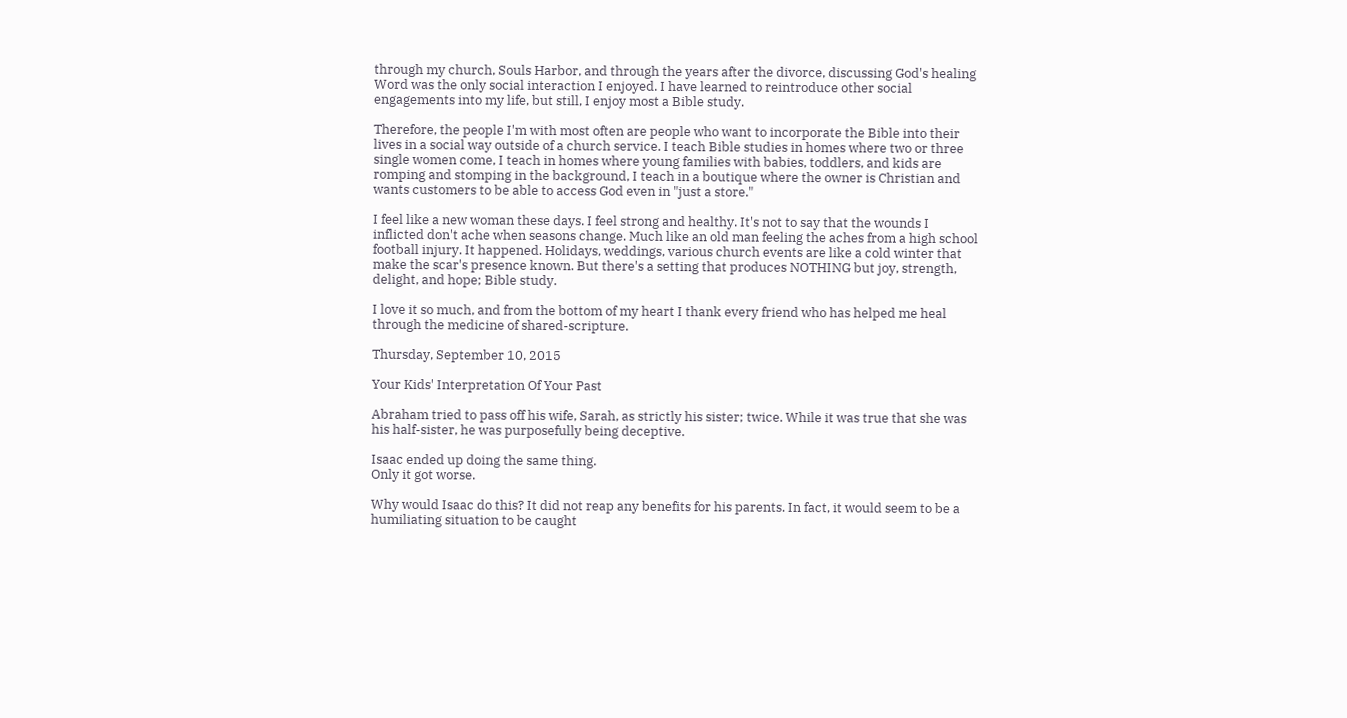through my church, Souls Harbor, and through the years after the divorce, discussing God's healing Word was the only social interaction I enjoyed. I have learned to reintroduce other social engagements into my life, but still, I enjoy most a Bible study.

Therefore, the people I'm with most often are people who want to incorporate the Bible into their lives in a social way outside of a church service. I teach Bible studies in homes where two or three single women come, I teach in homes where young families with babies, toddlers, and kids are romping and stomping in the background, I teach in a boutique where the owner is Christian and wants customers to be able to access God even in "just a store."

I feel like a new woman these days. I feel strong and healthy. It's not to say that the wounds I inflicted don't ache when seasons change. Much like an old man feeling the aches from a high school football injury. It happened. Holidays, weddings, various church events are like a cold winter that make the scar's presence known. But there's a setting that produces NOTHING but joy, strength, delight, and hope; Bible study.

I love it so much, and from the bottom of my heart I thank every friend who has helped me heal through the medicine of shared-scripture.

Thursday, September 10, 2015

Your Kids' Interpretation Of Your Past

Abraham tried to pass off his wife, Sarah, as strictly his sister; twice. While it was true that she was his half-sister, he was purposefully being deceptive.

Isaac ended up doing the same thing.
Only it got worse.

Why would Isaac do this? It did not reap any benefits for his parents. In fact, it would seem to be a humiliating situation to be caught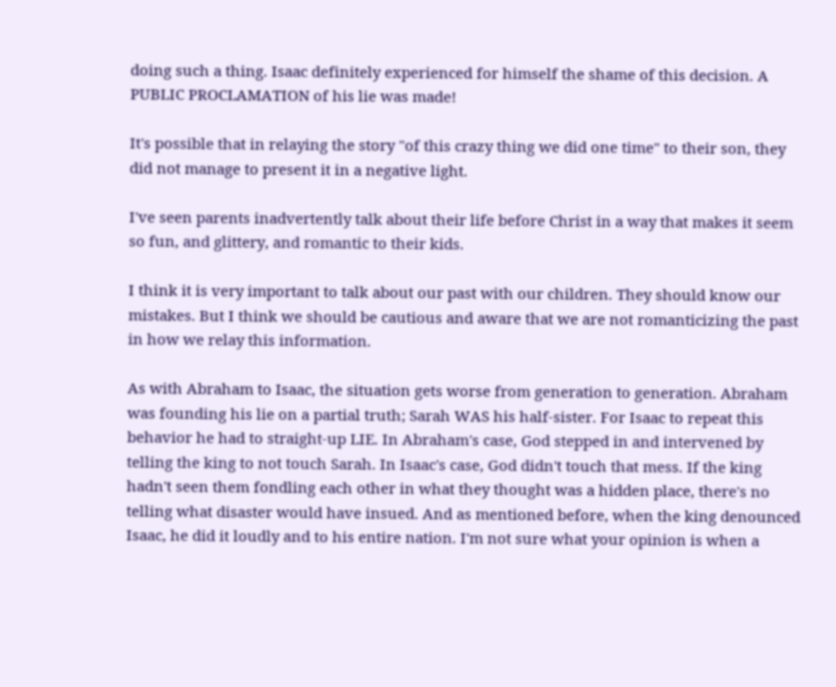doing such a thing. Isaac definitely experienced for himself the shame of this decision. A PUBLIC PROCLAMATION of his lie was made!

It's possible that in relaying the story "of this crazy thing we did one time" to their son, they did not manage to present it in a negative light.

I've seen parents inadvertently talk about their life before Christ in a way that makes it seem so fun, and glittery, and romantic to their kids.

I think it is very important to talk about our past with our children. They should know our mistakes. But I think we should be cautious and aware that we are not romanticizing the past in how we relay this information.

As with Abraham to Isaac, the situation gets worse from generation to generation. Abraham was founding his lie on a partial truth; Sarah WAS his half-sister. For Isaac to repeat this behavior he had to straight-up LIE. In Abraham's case, God stepped in and intervened by telling the king to not touch Sarah. In Isaac's case, God didn't touch that mess. If the king hadn't seen them fondling each other in what they thought was a hidden place, there's no telling what disaster would have insued. And as mentioned before, when the king denounced Isaac, he did it loudly and to his entire nation. I'm not sure what your opinion is when a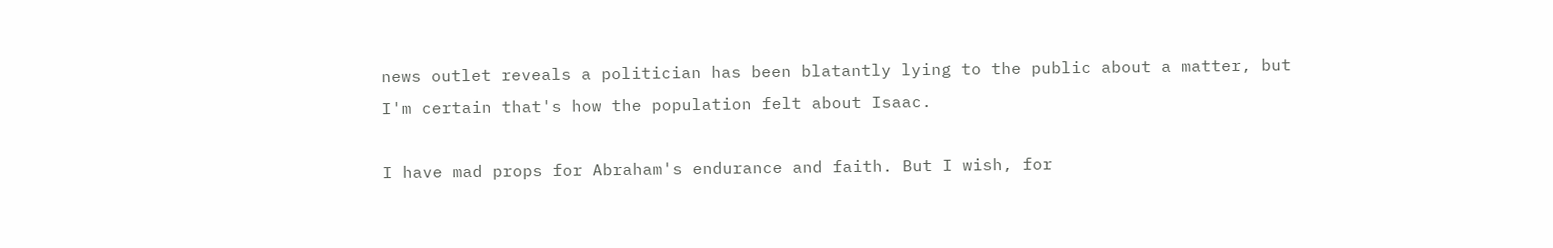news outlet reveals a politician has been blatantly lying to the public about a matter, but I'm certain that's how the population felt about Isaac.

I have mad props for Abraham's endurance and faith. But I wish, for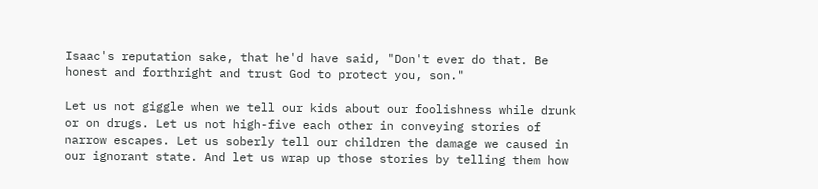Isaac's reputation sake, that he'd have said, "Don't ever do that. Be honest and forthright and trust God to protect you, son."

Let us not giggle when we tell our kids about our foolishness while drunk or on drugs. Let us not high-five each other in conveying stories of narrow escapes. Let us soberly tell our children the damage we caused in our ignorant state. And let us wrap up those stories by telling them how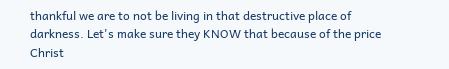thankful we are to not be living in that destructive place of darkness. Let's make sure they KNOW that because of the price Christ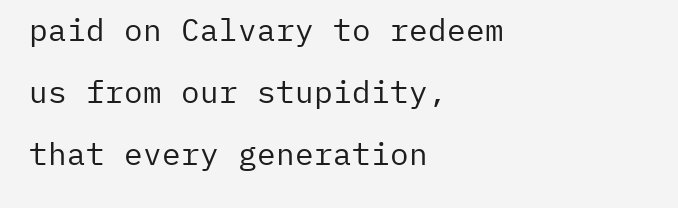paid on Calvary to redeem us from our stupidity, that every generation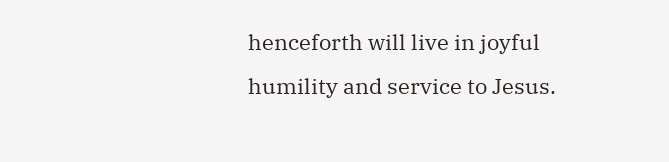henceforth will live in joyful humility and service to Jesus.